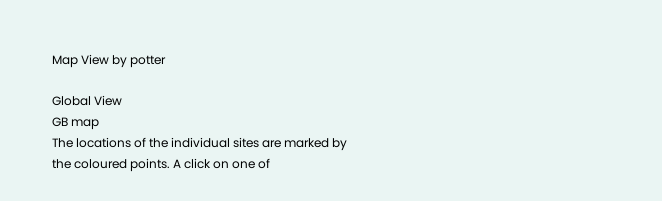Map View by potter

Global View
GB map
The locations of the individual sites are marked by the coloured points. A click on one of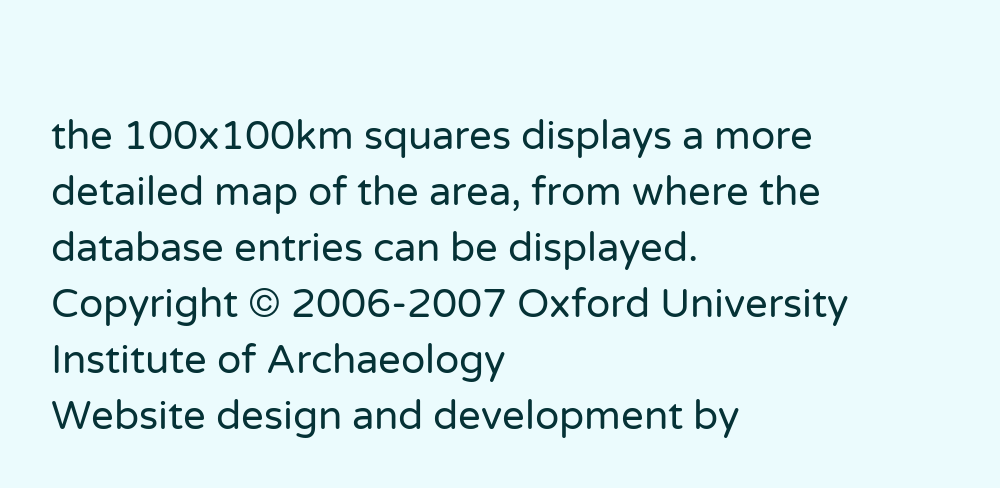the 100x100km squares displays a more detailed map of the area, from where the database entries can be displayed.
Copyright © 2006-2007 Oxford University Institute of Archaeology
Website design and development by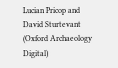Lucian Pricop and David Sturtevant (Oxford Archaeology Digital)